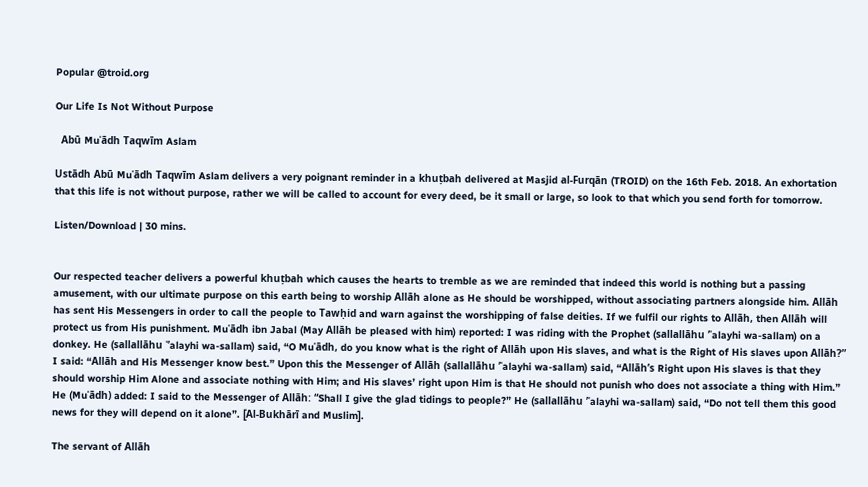Popular @troid.org

Our Life Is Not Without Purpose

  Abū Muʿādh Taqwīm Aslam

Ustādh Abū Muʿādh Taqwīm Aslam delivers a very poignant reminder in a khuṭbah delivered at Masjid al-Furqān (TROID) on the 16th Feb. 2018. An exhortation that this life is not without purpose, rather we will be called to account for every deed, be it small or large, so look to that which you send forth for tomorrow.

Listen/Download | 30 mins.


Our respected teacher delivers a powerful khuṭbah which causes the hearts to tremble as we are reminded that indeed this world is nothing but a passing amusement, with our ultimate purpose on this earth being to worship Allāh alone as He should be worshipped, without associating partners alongside him. Allāh has sent His Messengers in order to call the people to Tawḥid and warn against the worshipping of false deities. If we fulfil our rights to Allāh, then Allāh will protect us from His punishment. Muʿādh ibn Jabal (May Allāh be pleased with him) reported: I was riding with the Prophet (sallallāhu ’ʿalayhi wa-sallam) on a donkey. He (sallallāhu ʿ’alayhi wa-sallam) said, “O Muʿādh, do you know what is the right of Allāh upon His slaves, and what is the Right of His slaves upon Allāh?” I said: “Allāh and His Messenger know best.” Upon this the Messenger of Allāh (sallallāhu ’ʿalayhi wa-sallam) said, “Allāh’s Right upon His slaves is that they should worship Him Alone and associate nothing with Him; and His slaves’ right upon Him is that He should not punish who does not associate a thing with Him.” He (Muʿādh) added: I said to the Messenger of Allāh: “Shall I give the glad tidings to people?” He (sallallāhu ’ʿalayhi wa-sallam) said, “Do not tell them this good news for they will depend on it alone”. [Al-Bukhārī and Muslim].

The servant of Allāh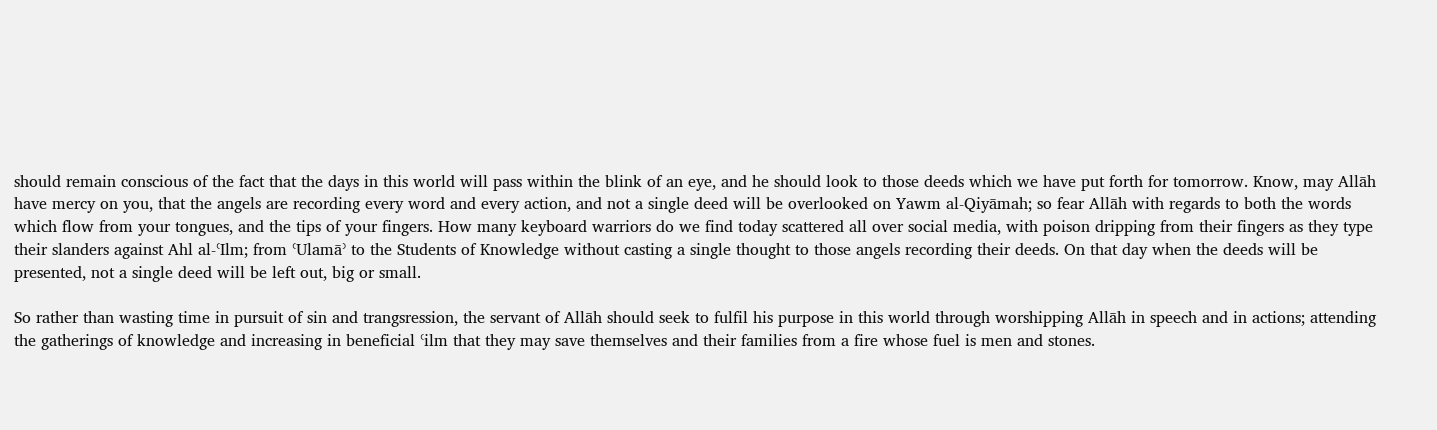should remain conscious of the fact that the days in this world will pass within the blink of an eye, and he should look to those deeds which we have put forth for tomorrow. Know, may Allāh have mercy on you, that the angels are recording every word and every action, and not a single deed will be overlooked on Yawm al-Qiyāmah; so fear Allāh with regards to both the words which flow from your tongues, and the tips of your fingers. How many keyboard warriors do we find today scattered all over social media, with poison dripping from their fingers as they type their slanders against Ahl al-ʿIlm; from ʿUlamāʾ to the Students of Knowledge without casting a single thought to those angels recording their deeds. On that day when the deeds will be presented, not a single deed will be left out, big or small.

So rather than wasting time in pursuit of sin and trangsression, the servant of Allāh should seek to fulfil his purpose in this world through worshipping Allāh in speech and in actions; attending the gatherings of knowledge and increasing in beneficial ʿilm that they may save themselves and their families from a fire whose fuel is men and stones.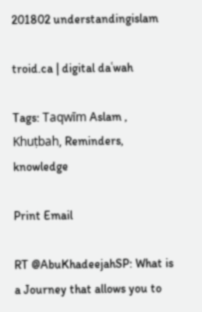201802 understandingislam

troid.ca | digital daʿwah

Tags: Taqwīm Aslam , Khuṭbah, Reminders, knowledge

Print Email

RT @AbuKhadeejahSP: What is a Journey that allows you to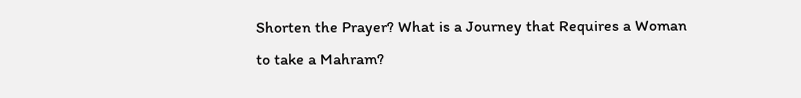Shorten the Prayer? What is a Journey that Requires a Woman to take a Mahram?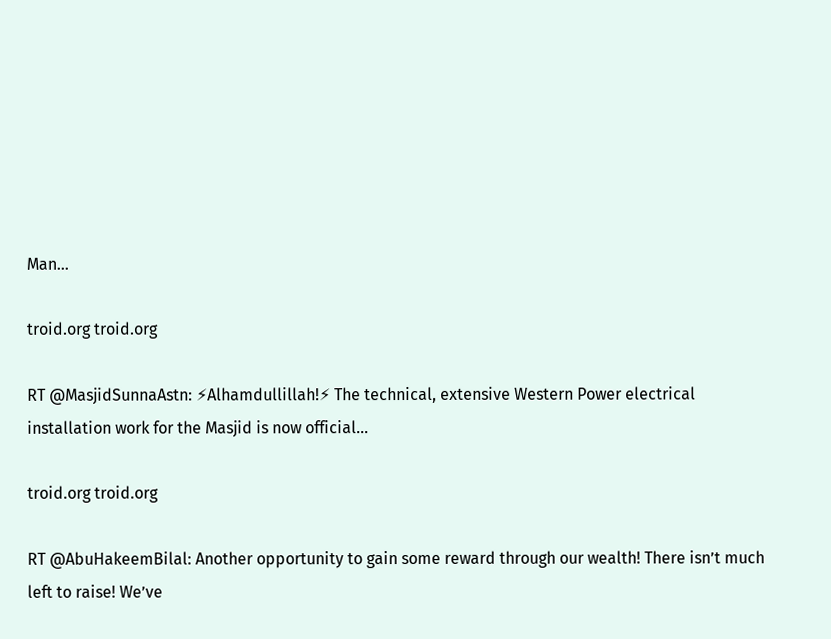Man…

troid.org troid.org

RT @MasjidSunnaAstn: ⚡Alhamdullillah!⚡ The technical, extensive Western Power electrical installation work for the Masjid is now official…

troid.org troid.org

RT @AbuHakeemBilal: Another opportunity to gain some reward through our wealth! There isn’t much left to raise! We’ve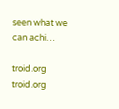seen what we can achi…

troid.org troid.org